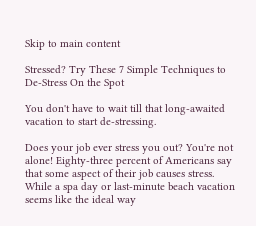Skip to main content

Stressed? Try These 7 Simple Techniques to De-Stress On the Spot

You don't have to wait till that long-awaited vacation to start de-stressing.

Does your job ever stress you out? You're not alone! Eighty-three percent of Americans say that some aspect of their job causes stress. While a spa day or last-minute beach vacation seems like the ideal way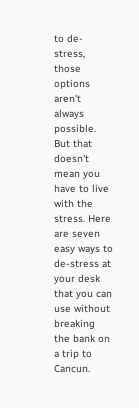to de-stress, those options aren't always possible. But that doesn't mean you have to live with the stress. Here are seven easy ways to de-stress at your desk that you can use without breaking the bank on a trip to Cancun.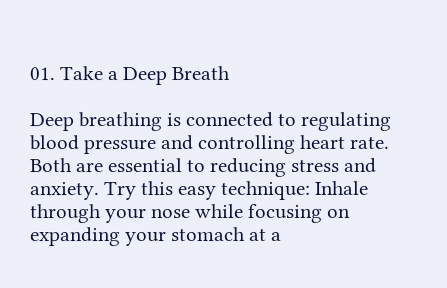01. Take a Deep Breath

Deep breathing is connected to regulating blood pressure and controlling heart rate. Both are essential to reducing stress and anxiety. Try this easy technique: Inhale through your nose while focusing on expanding your stomach at a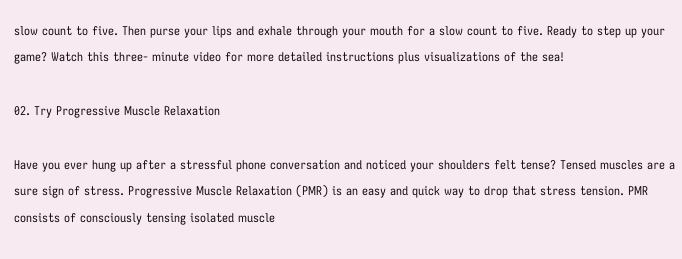slow count to five. Then purse your lips and exhale through your mouth for a slow count to five. Ready to step up your game? Watch this three- minute video for more detailed instructions plus visualizations of the sea!

02. Try Progressive Muscle Relaxation

Have you ever hung up after a stressful phone conversation and noticed your shoulders felt tense? Tensed muscles are a sure sign of stress. Progressive Muscle Relaxation (PMR) is an easy and quick way to drop that stress tension. PMR consists of consciously tensing isolated muscle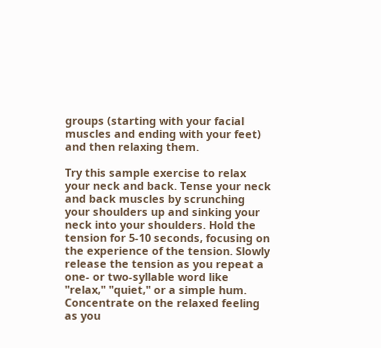groups (starting with your facial muscles and ending with your feet) and then relaxing them.

Try this sample exercise to relax your neck and back. Tense your neck and back muscles by scrunching your shoulders up and sinking your neck into your shoulders. Hold the tension for 5-10 seconds, focusing on the experience of the tension. Slowly release the tension as you repeat a one- or two-syllable word like "relax," "quiet," or a simple hum. Concentrate on the relaxed feeling as you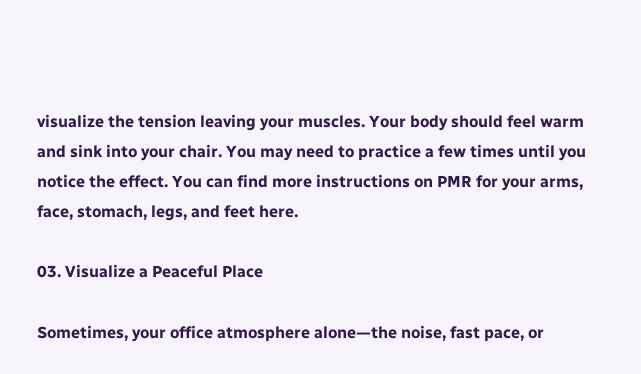visualize the tension leaving your muscles. Your body should feel warm and sink into your chair. You may need to practice a few times until you notice the effect. You can find more instructions on PMR for your arms, face, stomach, legs, and feet here.

03. Visualize a Peaceful Place

Sometimes, your office atmosphere alone—the noise, fast pace, or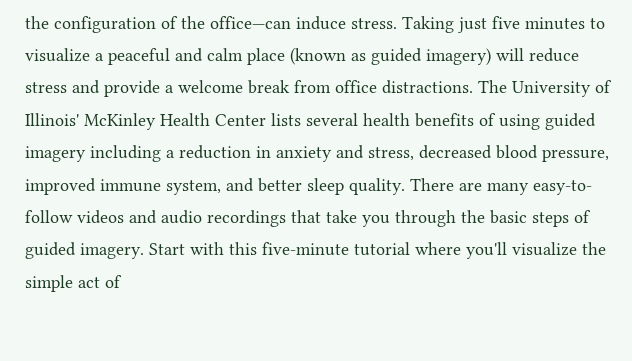the configuration of the office—can induce stress. Taking just five minutes to visualize a peaceful and calm place (known as guided imagery) will reduce stress and provide a welcome break from office distractions. The University of Illinois' McKinley Health Center lists several health benefits of using guided imagery including a reduction in anxiety and stress, decreased blood pressure, improved immune system, and better sleep quality. There are many easy-to-follow videos and audio recordings that take you through the basic steps of guided imagery. Start with this five-minute tutorial where you'll visualize the simple act of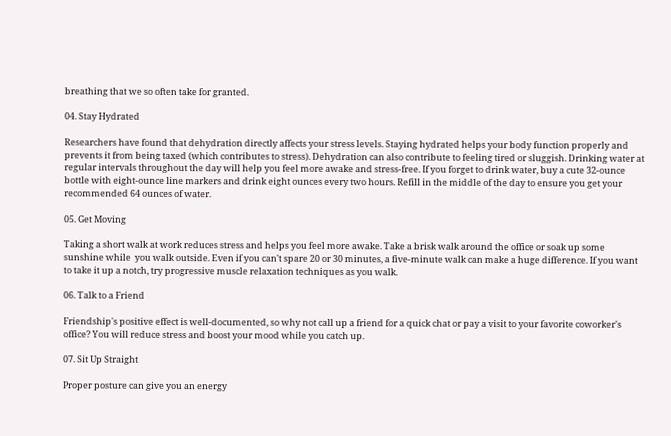breathing that we so often take for granted.

04. Stay Hydrated

Researchers have found that dehydration directly affects your stress levels. Staying hydrated helps your body function properly and prevents it from being taxed (which contributes to stress). Dehydration can also contribute to feeling tired or sluggish. Drinking water at regular intervals throughout the day will help you feel more awake and stress-free. If you forget to drink water, buy a cute 32-ounce bottle with eight-ounce line markers and drink eight ounces every two hours. Refill in the middle of the day to ensure you get your recommended 64 ounces of water.

05. Get Moving

Taking a short walk at work reduces stress and helps you feel more awake. Take a brisk walk around the office or soak up some sunshine while  you walk outside. Even if you can't spare 20 or 30 minutes, a five-minute walk can make a huge difference. If you want to take it up a notch, try progressive muscle relaxation techniques as you walk.

06. Talk to a Friend

Friendship's positive effect is well-documented, so why not call up a friend for a quick chat or pay a visit to your favorite coworker's office? You will reduce stress and boost your mood while you catch up.

07. Sit Up Straight

Proper posture can give you an energy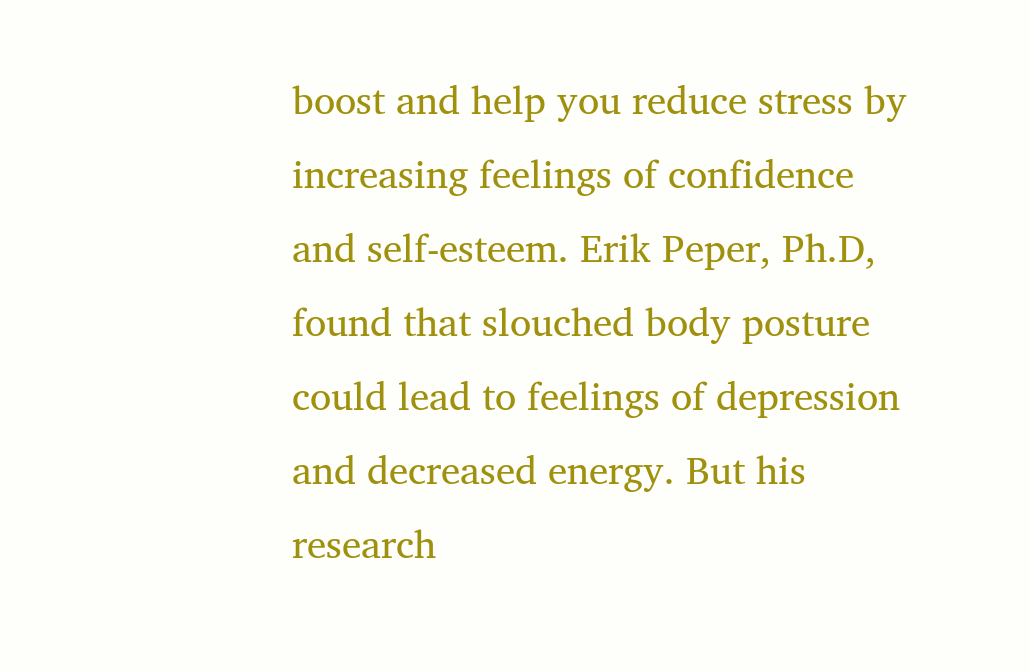boost and help you reduce stress by increasing feelings of confidence and self-esteem. Erik Peper, Ph.D, found that slouched body posture could lead to feelings of depression and decreased energy. But his research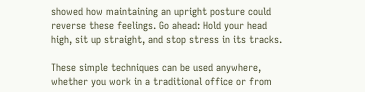showed how maintaining an upright posture could reverse these feelings. Go ahead: Hold your head high, sit up straight, and stop stress in its tracks.

These simple techniques can be used anywhere, whether you work in a traditional office or from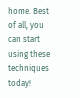home. Best of all, you can start using these techniques today!